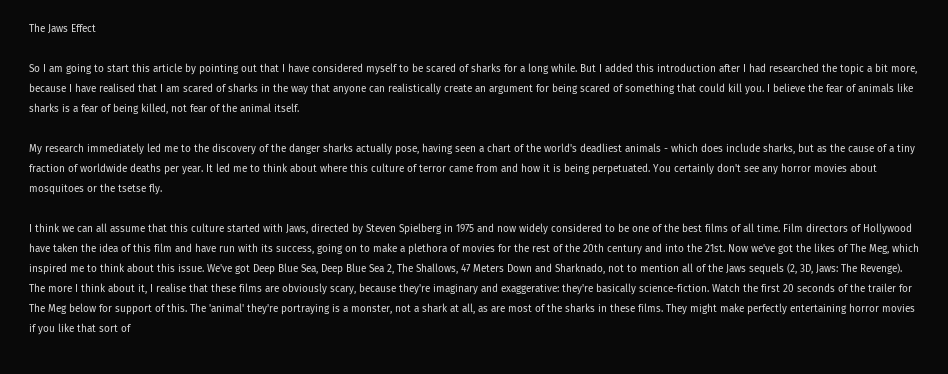The Jaws Effect

So I am going to start this article by pointing out that I have considered myself to be scared of sharks for a long while. But I added this introduction after I had researched the topic a bit more, because I have realised that I am scared of sharks in the way that anyone can realistically create an argument for being scared of something that could kill you. I believe the fear of animals like sharks is a fear of being killed, not fear of the animal itself.

My research immediately led me to the discovery of the danger sharks actually pose, having seen a chart of the world's deadliest animals - which does include sharks, but as the cause of a tiny fraction of worldwide deaths per year. It led me to think about where this culture of terror came from and how it is being perpetuated. You certainly don't see any horror movies about mosquitoes or the tsetse fly.

I think we can all assume that this culture started with Jaws, directed by Steven Spielberg in 1975 and now widely considered to be one of the best films of all time. Film directors of Hollywood have taken the idea of this film and have run with its success, going on to make a plethora of movies for the rest of the 20th century and into the 21st. Now we've got the likes of The Meg, which inspired me to think about this issue. We've got Deep Blue Sea, Deep Blue Sea 2, The Shallows, 47 Meters Down and Sharknado, not to mention all of the Jaws sequels (2, 3D, Jaws: The Revenge). The more I think about it, I realise that these films are obviously scary, because they're imaginary and exaggerative: they're basically science-fiction. Watch the first 20 seconds of the trailer for The Meg below for support of this. The 'animal' they're portraying is a monster, not a shark at all, as are most of the sharks in these films. They might make perfectly entertaining horror movies if you like that sort of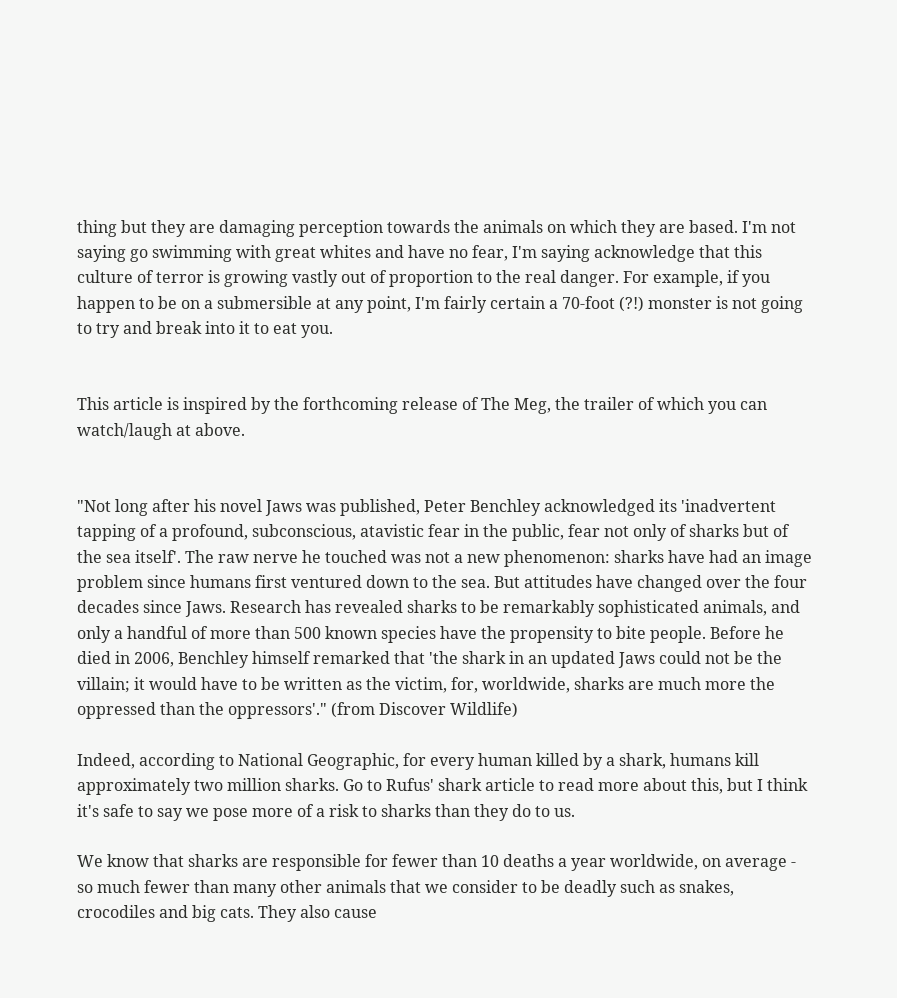thing but they are damaging perception towards the animals on which they are based. I'm not saying go swimming with great whites and have no fear, I'm saying acknowledge that this culture of terror is growing vastly out of proportion to the real danger. For example, if you happen to be on a submersible at any point, I'm fairly certain a 70-foot (?!) monster is not going to try and break into it to eat you.


This article is inspired by the forthcoming release of The Meg, the trailer of which you can watch/laugh at above.


"Not long after his novel Jaws was published, Peter Benchley acknowledged its 'inadvertent tapping of a profound, subconscious, atavistic fear in the public, fear not only of sharks but of the sea itself'. The raw nerve he touched was not a new phenomenon: sharks have had an image problem since humans first ventured down to the sea. But attitudes have changed over the four decades since Jaws. Research has revealed sharks to be remarkably sophisticated animals, and only a handful of more than 500 known species have the propensity to bite people. Before he died in 2006, Benchley himself remarked that 'the shark in an updated Jaws could not be the villain; it would have to be written as the victim, for, worldwide, sharks are much more the oppressed than the oppressors'." (from Discover Wildlife)

Indeed, according to National Geographic, for every human killed by a shark, humans kill approximately two million sharks. Go to Rufus' shark article to read more about this, but I think it's safe to say we pose more of a risk to sharks than they do to us.

We know that sharks are responsible for fewer than 10 deaths a year worldwide, on average - so much fewer than many other animals that we consider to be deadly such as snakes, crocodiles and big cats. They also cause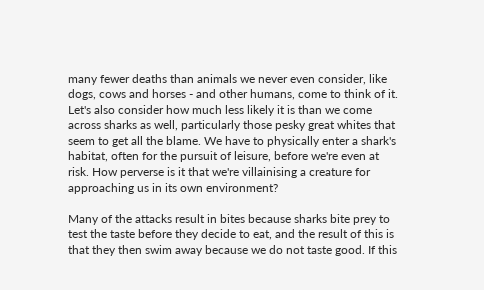many fewer deaths than animals we never even consider, like dogs, cows and horses - and other humans, come to think of it. Let's also consider how much less likely it is than we come across sharks as well, particularly those pesky great whites that seem to get all the blame. We have to physically enter a shark's habitat, often for the pursuit of leisure, before we're even at risk. How perverse is it that we're villainising a creature for approaching us in its own environment?

Many of the attacks result in bites because sharks bite prey to test the taste before they decide to eat, and the result of this is that they then swim away because we do not taste good. If this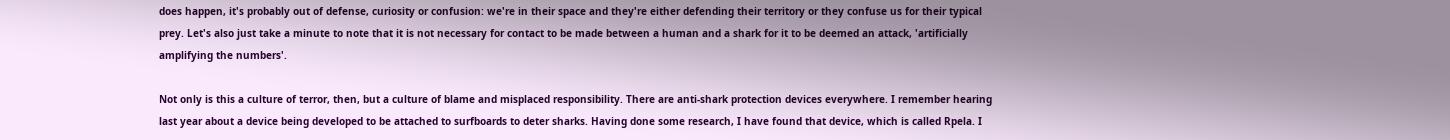does happen, it's probably out of defense, curiosity or confusion: we're in their space and they're either defending their territory or they confuse us for their typical prey. Let's also just take a minute to note that it is not necessary for contact to be made between a human and a shark for it to be deemed an attack, 'artificially amplifying the numbers'.

Not only is this a culture of terror, then, but a culture of blame and misplaced responsibility. There are anti-shark protection devices everywhere. I remember hearing last year about a device being developed to be attached to surfboards to deter sharks. Having done some research, I have found that device, which is called Rpela. I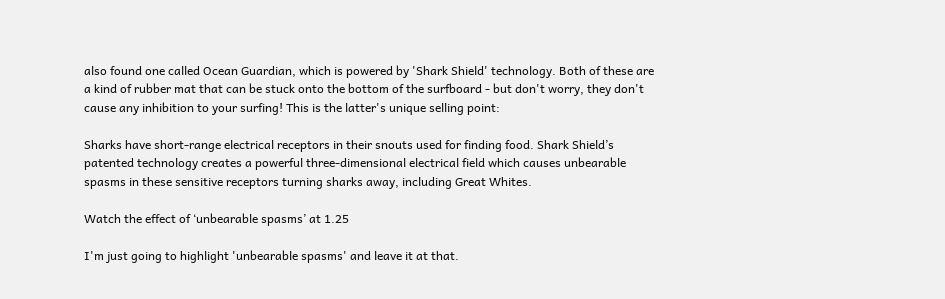also found one called Ocean Guardian, which is powered by 'Shark Shield' technology. Both of these are a kind of rubber mat that can be stuck onto the bottom of the surfboard - but don't worry, they don't cause any inhibition to your surfing! This is the latter's unique selling point:

Sharks have short-range electrical receptors in their snouts used for finding food. Shark Shield’s patented technology creates a powerful three-dimensional electrical field which causes unbearable spasms in these sensitive receptors turning sharks away, including Great Whites.

Watch the effect of ‘unbearable spasms’ at 1.25

I'm just going to highlight 'unbearable spasms' and leave it at that.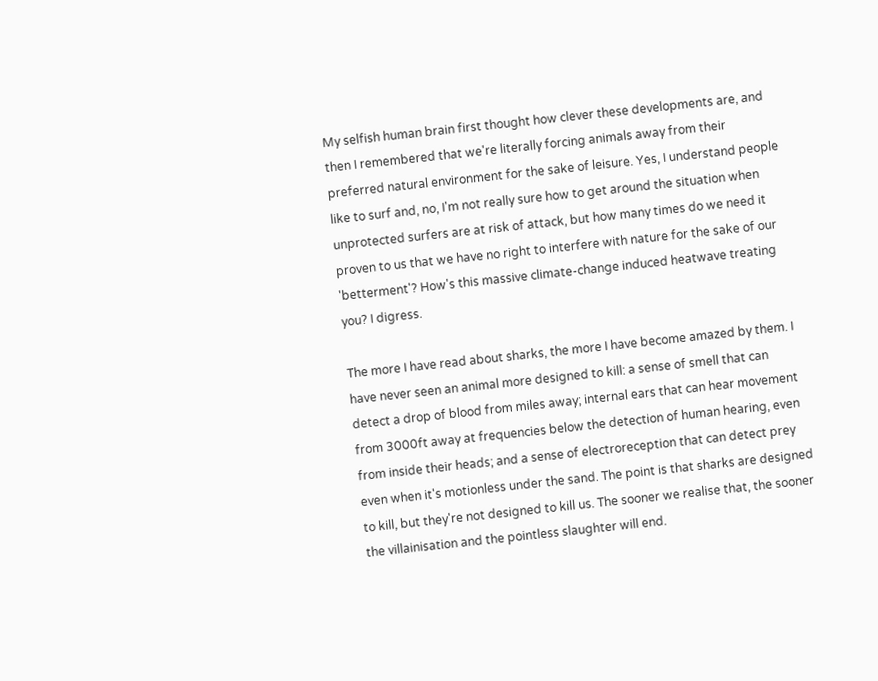My selfish human brain first thought how clever these developments are, and then I remembered that we're literally forcing animals away from their preferred natural environment for the sake of leisure. Yes, I understand people like to surf and, no, I'm not really sure how to get around the situation when unprotected surfers are at risk of attack, but how many times do we need it proven to us that we have no right to interfere with nature for the sake of our 'betterment'? How's this massive climate-change induced heatwave treating you? I digress.

The more I have read about sharks, the more I have become amazed by them. I have never seen an animal more designed to kill: a sense of smell that can detect a drop of blood from miles away; internal ears that can hear movement from 3000ft away at frequencies below the detection of human hearing, even from inside their heads; and a sense of electroreception that can detect prey even when it's motionless under the sand. The point is that sharks are designed to kill, but they're not designed to kill us. The sooner we realise that, the sooner the villainisation and the pointless slaughter will end.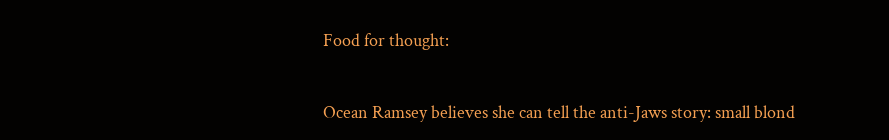Food for thought:

Ocean Ramsey believes she can tell the anti-Jaws story: small blond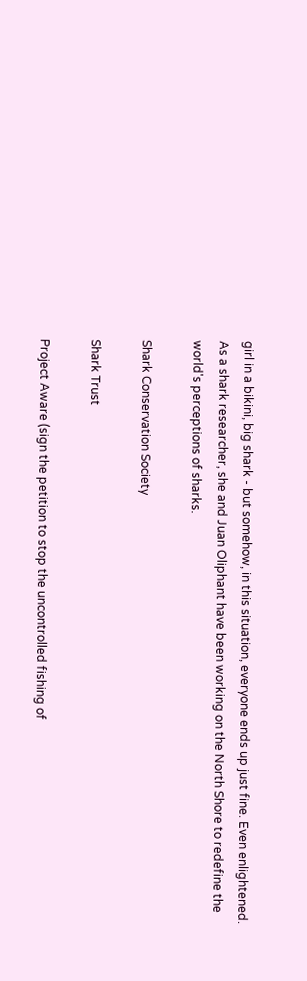girl in a bikini, big shark - but somehow, in this situation, everyone ends up just fine. Even enlightened. As a shark researcher, she and Juan Oliphant have been working on the North Shore to redefine the world's perceptions of sharks.

Shark Conservation Society

Shark Trust

Project Aware (sign the petition to stop the uncontrolled fishing of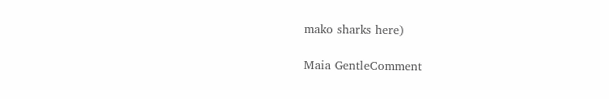mako sharks here)

Maia GentleComment